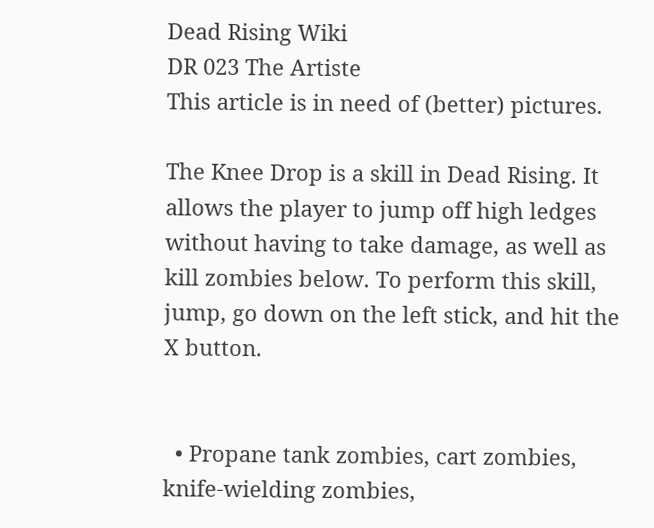Dead Rising Wiki
DR 023 The Artiste
This article is in need of (better) pictures.

The Knee Drop is a skill in Dead Rising. It allows the player to jump off high ledges without having to take damage, as well as kill zombies below. To perform this skill, jump, go down on the left stick, and hit the X button.


  • Propane tank zombies, cart zombies, knife-wielding zombies,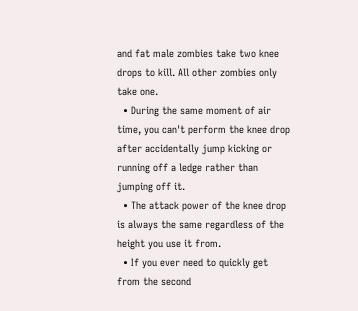and fat male zombies take two knee drops to kill. All other zombies only take one.
  • During the same moment of air time, you can't perform the knee drop after accidentally jump kicking or running off a ledge rather than jumping off it.
  • The attack power of the knee drop is always the same regardless of the height you use it from.
  • If you ever need to quickly get from the second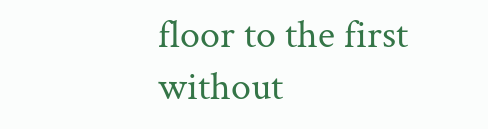floor to the first without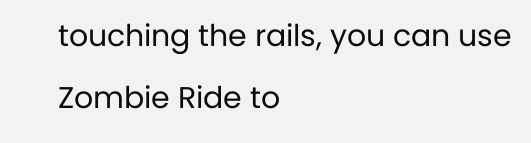touching the rails, you can use Zombie Ride to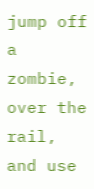jump off a zombie, over the rail, and use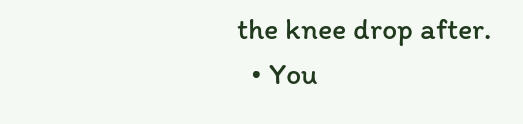the knee drop after.
  • You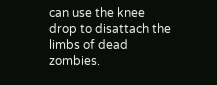can use the knee drop to disattach the limbs of dead zombies.